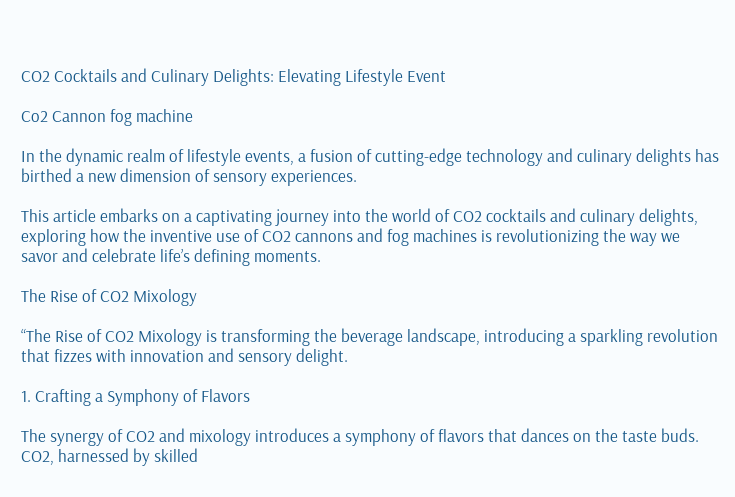CO2 Cocktails and Culinary Delights: Elevating Lifestyle Event

Co2 Cannon fog machine

In the dynamic realm of lifestyle events, a fusion of cutting-edge technology and culinary delights has birthed a new dimension of sensory experiences.

This article embarks on a captivating journey into the world of CO2 cocktails and culinary delights, exploring how the inventive use of CO2 cannons and fog machines is revolutionizing the way we savor and celebrate life’s defining moments.

The Rise of CO2 Mixology

“The Rise of CO2 Mixology is transforming the beverage landscape, introducing a sparkling revolution that fizzes with innovation and sensory delight.

1. Crafting a Symphony of Flavors

The synergy of CO2 and mixology introduces a symphony of flavors that dances on the taste buds. CO2, harnessed by skilled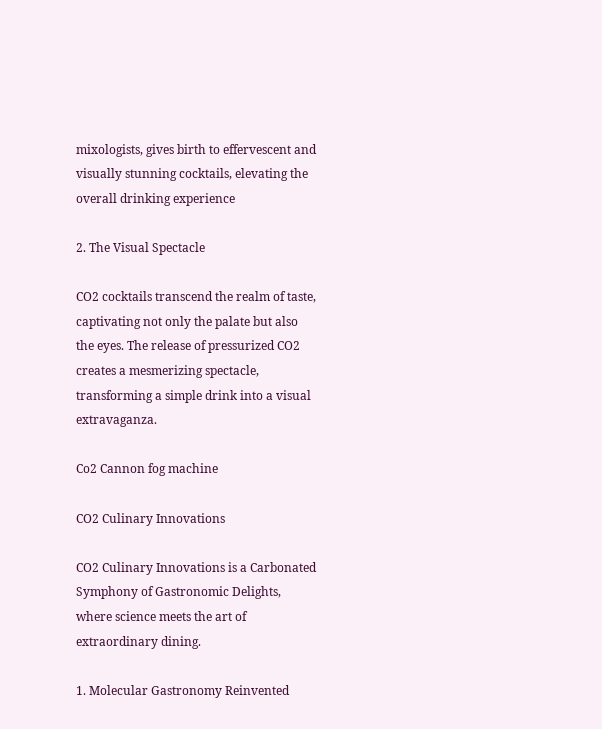mixologists, gives birth to effervescent and visually stunning cocktails, elevating the overall drinking experience

2. The Visual Spectacle

CO2 cocktails transcend the realm of taste, captivating not only the palate but also the eyes. The release of pressurized CO2 creates a mesmerizing spectacle, transforming a simple drink into a visual extravaganza.

Co2 Cannon fog machine

CO2 Culinary Innovations

CO2 Culinary Innovations is a Carbonated Symphony of Gastronomic Delights, where science meets the art of extraordinary dining.

1. Molecular Gastronomy Reinvented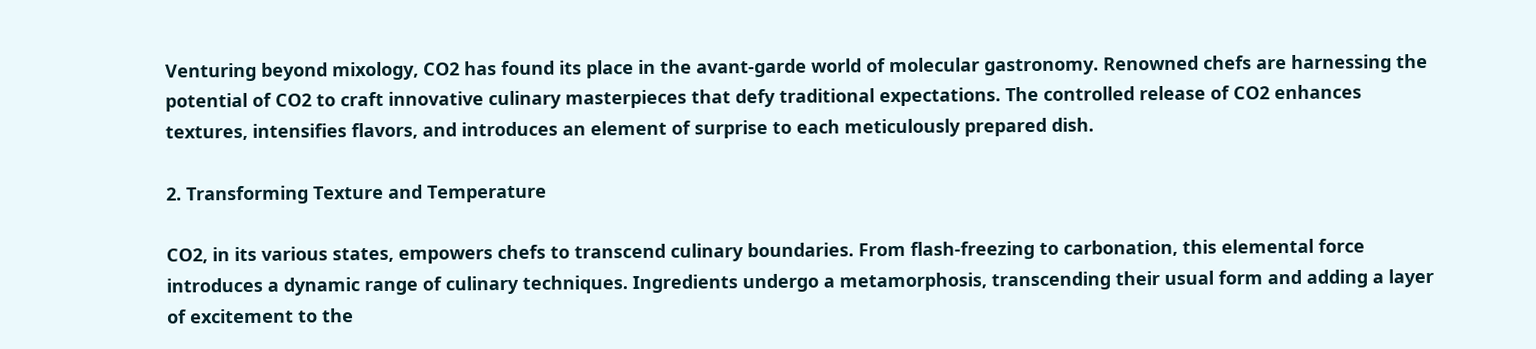Venturing beyond mixology, CO2 has found its place in the avant-garde world of molecular gastronomy. Renowned chefs are harnessing the potential of CO2 to craft innovative culinary masterpieces that defy traditional expectations. The controlled release of CO2 enhances textures, intensifies flavors, and introduces an element of surprise to each meticulously prepared dish.

2. Transforming Texture and Temperature

CO2, in its various states, empowers chefs to transcend culinary boundaries. From flash-freezing to carbonation, this elemental force introduces a dynamic range of culinary techniques. Ingredients undergo a metamorphosis, transcending their usual form and adding a layer of excitement to the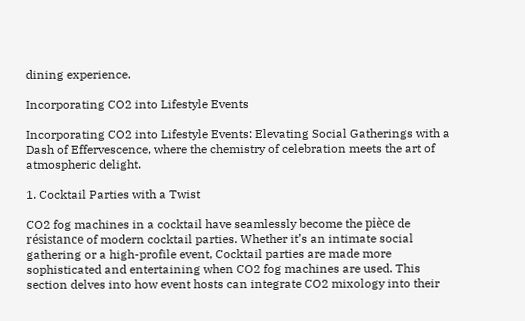dining experience.

Incorporating CO2 into Lifestyle Events

Incorporating CO2 into Lifestyle Events: Elevating Social Gatherings with a Dash of Effervescence, where the chemistry of celebration meets the art of atmospheric delight.

1. Cocktail Parties with a Twist

CO2 fog machines in a cocktail have seamlessly become the pièce de résistance of modern cocktail parties. Whether it’s an intimate social gathering or a high-profile event, Cocktail parties are made more sophisticated and entertaining when CO2 fog machines are used. This section delves into how event hosts can integrate CO2 mixology into their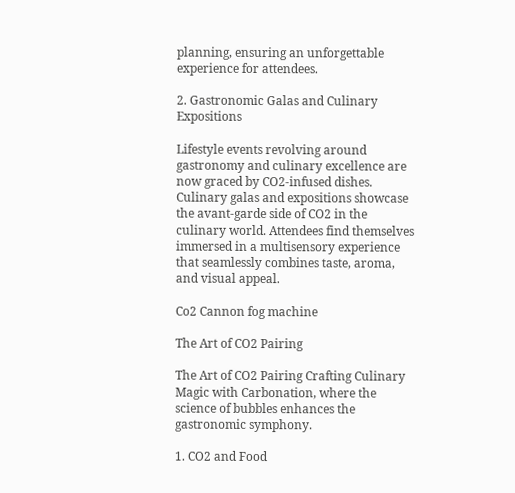planning, ensuring an unforgettable experience for attendees.

2. Gastronomic Galas and Culinary Expositions

Lifestyle events revolving around gastronomy and culinary excellence are now graced by CO2-infused dishes. Culinary galas and expositions showcase the avant-garde side of CO2 in the culinary world. Attendees find themselves immersed in a multisensory experience that seamlessly combines taste, aroma, and visual appeal.

Co2 Cannon fog machine

The Art of CO2 Pairing

The Art of CO2 Pairing Crafting Culinary Magic with Carbonation, where the science of bubbles enhances the gastronomic symphony.

1. CO2 and Food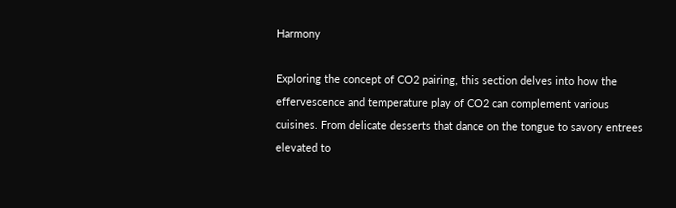Harmony

Exploring the concept of CO2 pairing, this section delves into how the effervescence and temperature play of CO2 can complement various cuisines. From delicate desserts that dance on the tongue to savory entrees elevated to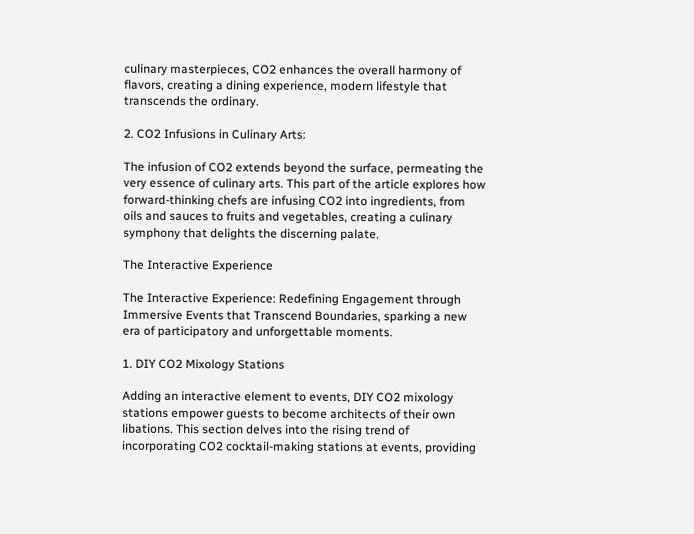culinary masterpieces, CO2 enhances the overall harmony of flavors, creating a dining experience, modern lifestyle that transcends the ordinary.

2. CO2 Infusions in Culinary Arts:

The infusion of CO2 extends beyond the surface, permeating the very essence of culinary arts. This part of the article explores how forward-thinking chefs are infusing CO2 into ingredients, from oils and sauces to fruits and vegetables, creating a culinary symphony that delights the discerning palate.

The Interactive Experience

The Interactive Experience: Redefining Engagement through Immersive Events that Transcend Boundaries, sparking a new era of participatory and unforgettable moments.

1. DIY CO2 Mixology Stations

Adding an interactive element to events, DIY CO2 mixology stations empower guests to become architects of their own libations. This section delves into the rising trend of incorporating CO2 cocktail-making stations at events, providing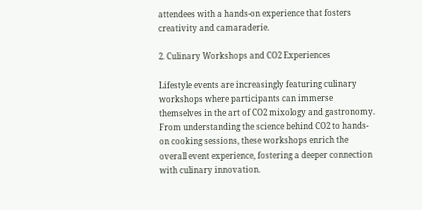attendees with a hands-on experience that fosters creativity and camaraderie.

2. Culinary Workshops and CO2 Experiences

Lifestyle events are increasingly featuring culinary workshops where participants can immerse themselves in the art of CO2 mixology and gastronomy. From understanding the science behind CO2 to hands-on cooking sessions, these workshops enrich the overall event experience, fostering a deeper connection with culinary innovation.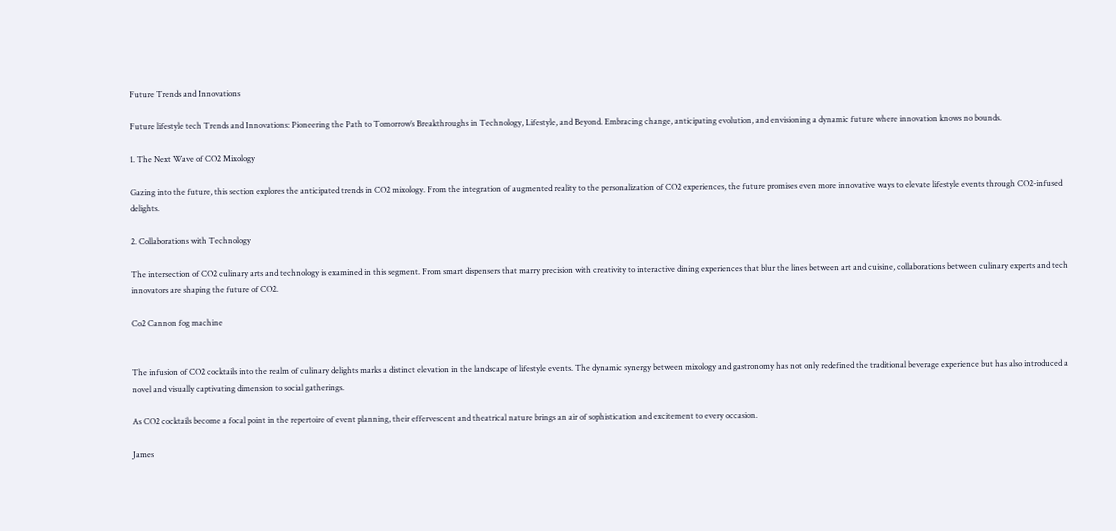Future Trends and Innovations

Future lifestyle tech Trends and Innovations: Pioneering the Path to Tomorrow’s Breakthroughs in Technology, Lifestyle, and Beyond. Embracing change, anticipating evolution, and envisioning a dynamic future where innovation knows no bounds.

1. The Next Wave of CO2 Mixology

Gazing into the future, this section explores the anticipated trends in CO2 mixology. From the integration of augmented reality to the personalization of CO2 experiences, the future promises even more innovative ways to elevate lifestyle events through CO2-infused delights.

2. Collaborations with Technology

The intersection of CO2 culinary arts and technology is examined in this segment. From smart dispensers that marry precision with creativity to interactive dining experiences that blur the lines between art and cuisine, collaborations between culinary experts and tech innovators are shaping the future of CO2.

Co2 Cannon fog machine


The infusion of CO2 cocktails into the realm of culinary delights marks a distinct elevation in the landscape of lifestyle events. The dynamic synergy between mixology and gastronomy has not only redefined the traditional beverage experience but has also introduced a novel and visually captivating dimension to social gatherings.

As CO2 cocktails become a focal point in the repertoire of event planning, their effervescent and theatrical nature brings an air of sophistication and excitement to every occasion.

James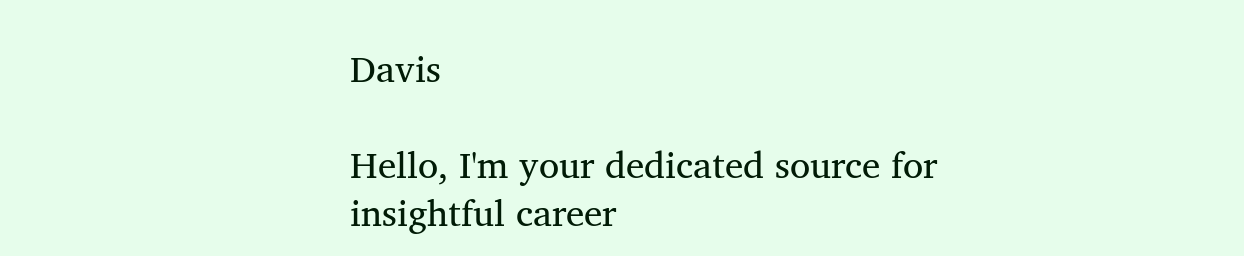Davis

Hello, I'm your dedicated source for insightful career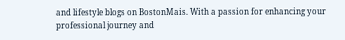and lifestyle blogs on BostonMais. With a passion for enhancing your professional journey and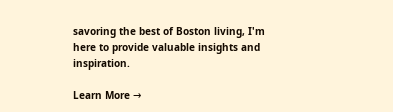savoring the best of Boston living, I'm here to provide valuable insights and inspiration.

Learn More →